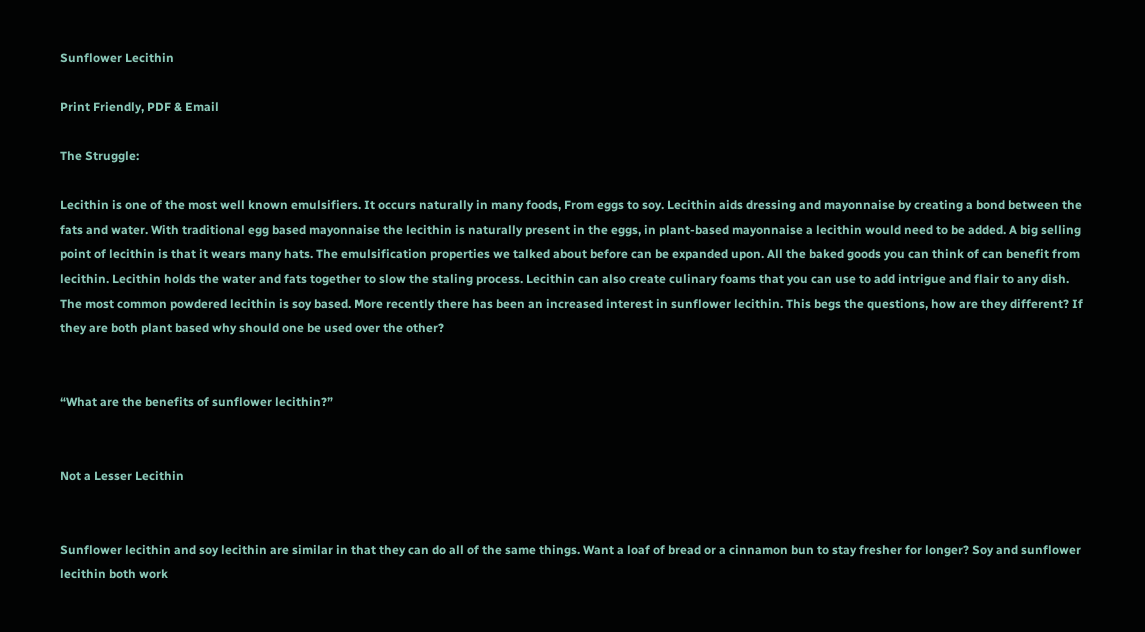Sunflower Lecithin

Print Friendly, PDF & Email

The Struggle:

Lecithin is one of the most well known emulsifiers. It occurs naturally in many foods, From eggs to soy. Lecithin aids dressing and mayonnaise by creating a bond between the fats and water. With traditional egg based mayonnaise the lecithin is naturally present in the eggs, in plant-based mayonnaise a lecithin would need to be added. A big selling point of lecithin is that it wears many hats. The emulsification properties we talked about before can be expanded upon. All the baked goods you can think of can benefit from lecithin. Lecithin holds the water and fats together to slow the staling process. Lecithin can also create culinary foams that you can use to add intrigue and flair to any dish. The most common powdered lecithin is soy based. More recently there has been an increased interest in sunflower lecithin. This begs the questions, how are they different? If they are both plant based why should one be used over the other?


“What are the benefits of sunflower lecithin?”


Not a Lesser Lecithin


Sunflower lecithin and soy lecithin are similar in that they can do all of the same things. Want a loaf of bread or a cinnamon bun to stay fresher for longer? Soy and sunflower lecithin both work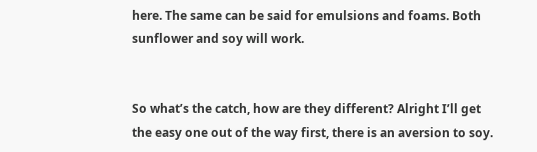here. The same can be said for emulsions and foams. Both sunflower and soy will work.


So what’s the catch, how are they different? Alright I’ll get the easy one out of the way first, there is an aversion to soy.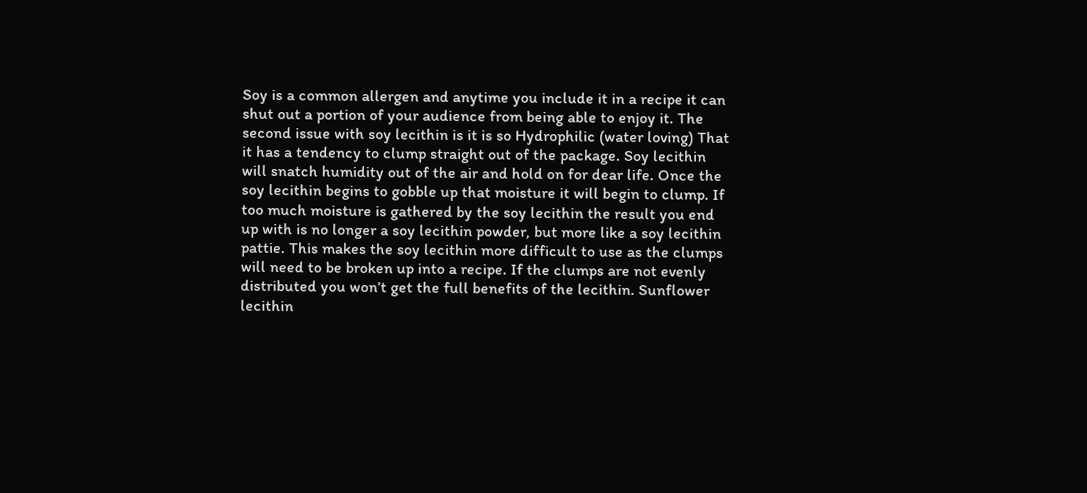Soy is a common allergen and anytime you include it in a recipe it can shut out a portion of your audience from being able to enjoy it. The second issue with soy lecithin is it is so Hydrophilic (water loving) That it has a tendency to clump straight out of the package. Soy lecithin will snatch humidity out of the air and hold on for dear life. Once the soy lecithin begins to gobble up that moisture it will begin to clump. If too much moisture is gathered by the soy lecithin the result you end up with is no longer a soy lecithin powder, but more like a soy lecithin pattie. This makes the soy lecithin more difficult to use as the clumps will need to be broken up into a recipe. If the clumps are not evenly distributed you won’t get the full benefits of the lecithin. Sunflower lecithin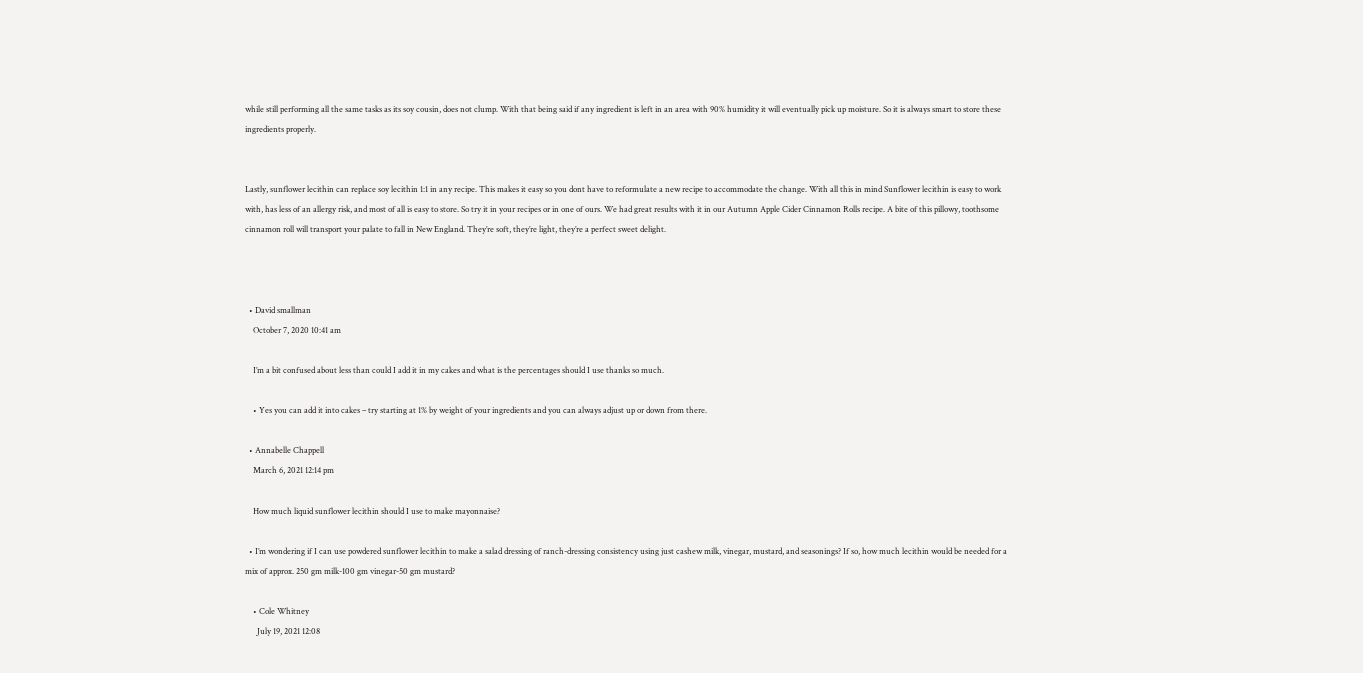while still performing all the same tasks as its soy cousin, does not clump. With that being said if any ingredient is left in an area with 90% humidity it will eventually pick up moisture. So it is always smart to store these ingredients properly.


Lastly, sunflower lecithin can replace soy lecithin 1:1 in any recipe. This makes it easy so you dont have to reformulate a new recipe to accommodate the change. With all this in mind Sunflower lecithin is easy to work with, has less of an allergy risk, and most of all is easy to store. So try it in your recipes or in one of ours. We had great results with it in our Autumn Apple Cider Cinnamon Rolls recipe. A bite of this pillowy, toothsome cinnamon roll will transport your palate to fall in New England. They’re soft, they’re light, they’re a perfect sweet delight.



  • David smallman
    October 7, 2020 10:41 am

    I’m a bit confused about less than could I add it in my cakes and what is the percentages should I use thanks so much.

    • Yes you can add it into cakes – try starting at 1% by weight of your ingredients and you can always adjust up or down from there.

  • Annabelle Chappell
    March 6, 2021 12:14 pm

    How much liquid sunflower lecithin should I use to make mayonnaise?

  • I’m wondering if I can use powdered sunflower lecithin to make a salad dressing of ranch-dressing consistency using just cashew milk, vinegar, mustard, and seasonings? If so, how much lecithin would be needed for a mix of approx. 250 gm milk-100 gm vinegar-50 gm mustard?

    • Cole Whitney
      July 19, 2021 12:08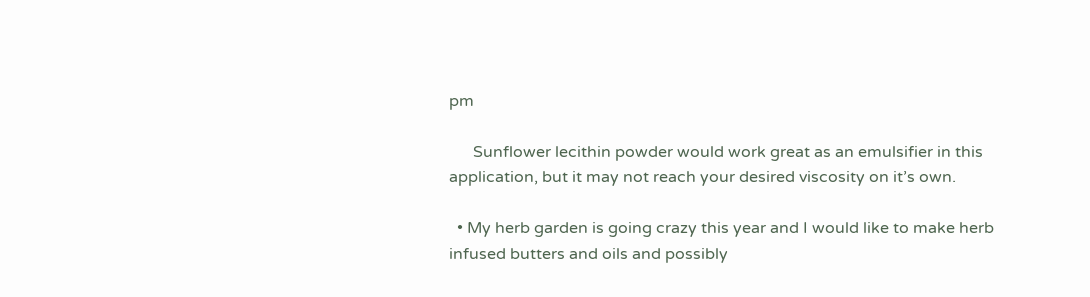pm

      Sunflower lecithin powder would work great as an emulsifier in this application, but it may not reach your desired viscosity on it’s own.

  • My herb garden is going crazy this year and I would like to make herb infused butters and oils and possibly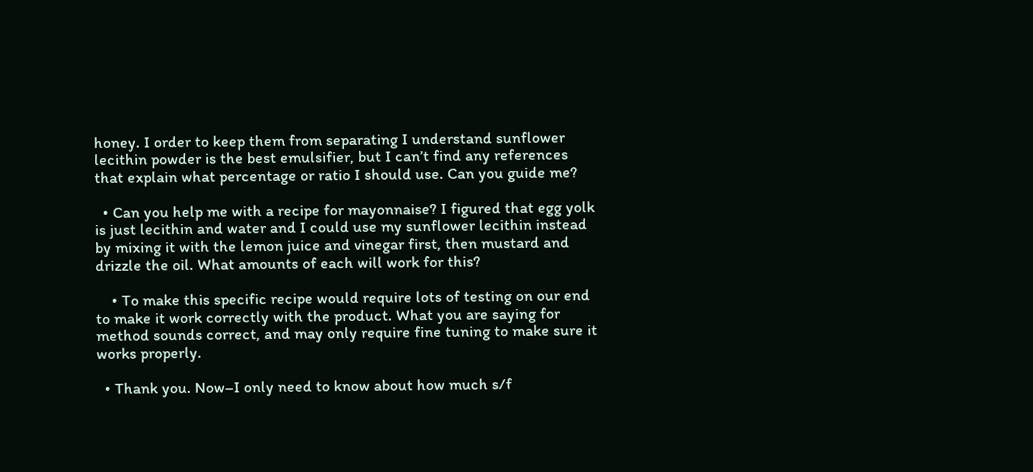honey. I order to keep them from separating I understand sunflower lecithin powder is the best emulsifier, but I can’t find any references that explain what percentage or ratio I should use. Can you guide me?

  • Can you help me with a recipe for mayonnaise? I figured that egg yolk is just lecithin and water and I could use my sunflower lecithin instead by mixing it with the lemon juice and vinegar first, then mustard and drizzle the oil. What amounts of each will work for this?

    • To make this specific recipe would require lots of testing on our end to make it work correctly with the product. What you are saying for method sounds correct, and may only require fine tuning to make sure it works properly.

  • Thank you. Now–I only need to know about how much s/f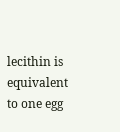lecithin is equivalent to one egg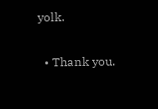yolk.

  • Thank you.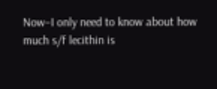Now–I only need to know about how much s/f lecithin is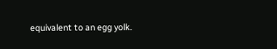equivalent to an egg yolk.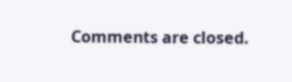Comments are closed.